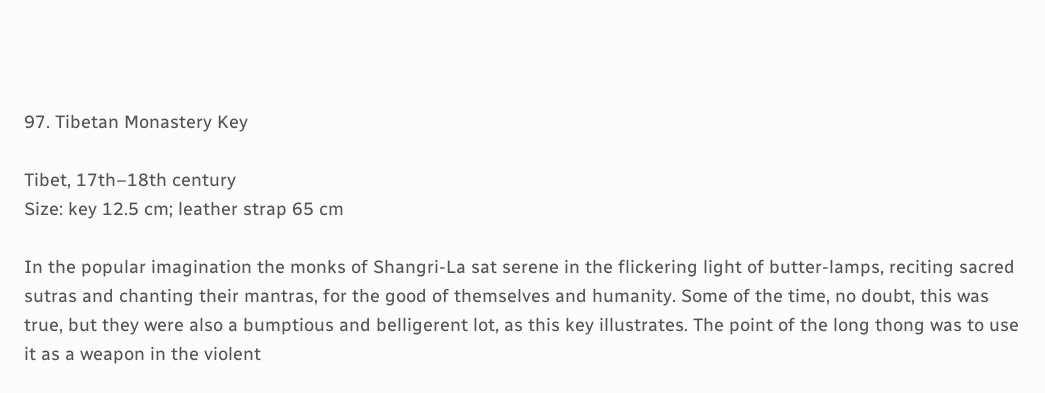97. Tibetan Monastery Key

Tibet, 17th–18th century
Size: key 12.5 cm; leather strap 65 cm

In the popular imagination the monks of Shangri-La sat serene in the flickering light of butter-lamps, reciting sacred sutras and chanting their mantras, for the good of themselves and humanity. Some of the time, no doubt, this was true, but they were also a bumptious and belligerent lot, as this key illustrates. The point of the long thong was to use it as a weapon in the violent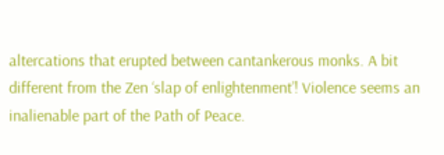altercations that erupted between cantankerous monks. A bit different from the Zen ‘slap of enlightenment’! Violence seems an inalienable part of the Path of Peace.